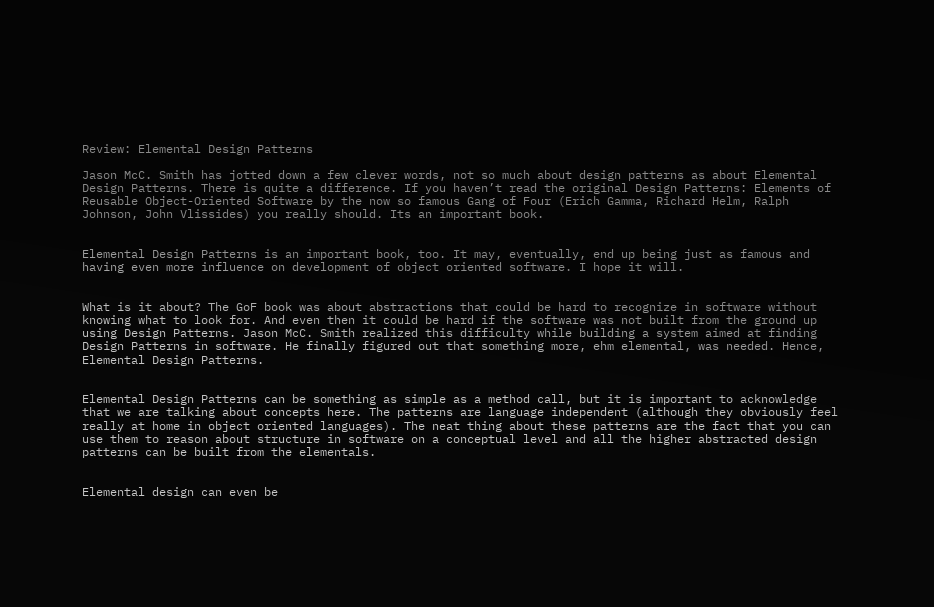Review: Elemental Design Patterns

Jason McC. Smith has jotted down a few clever words, not so much about design patterns as about Elemental Design Patterns. There is quite a difference. If you haven’t read the original Design Patterns: Elements of Reusable Object-Oriented Software by the now so famous Gang of Four (Erich Gamma, Richard Helm, Ralph Johnson, John Vlissides) you really should. Its an important book.


Elemental Design Patterns is an important book, too. It may, eventually, end up being just as famous and having even more influence on development of object oriented software. I hope it will.


What is it about? The GoF book was about abstractions that could be hard to recognize in software without knowing what to look for. And even then it could be hard if the software was not built from the ground up using Design Patterns. Jason McC. Smith realized this difficulty while building a system aimed at finding Design Patterns in software. He finally figured out that something more, ehm elemental, was needed. Hence, Elemental Design Patterns.


Elemental Design Patterns can be something as simple as a method call, but it is important to acknowledge that we are talking about concepts here. The patterns are language independent (although they obviously feel really at home in object oriented languages). The neat thing about these patterns are the fact that you can use them to reason about structure in software on a conceptual level and all the higher abstracted design patterns can be built from the elementals.


Elemental design can even be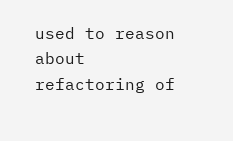used to reason about refactoring of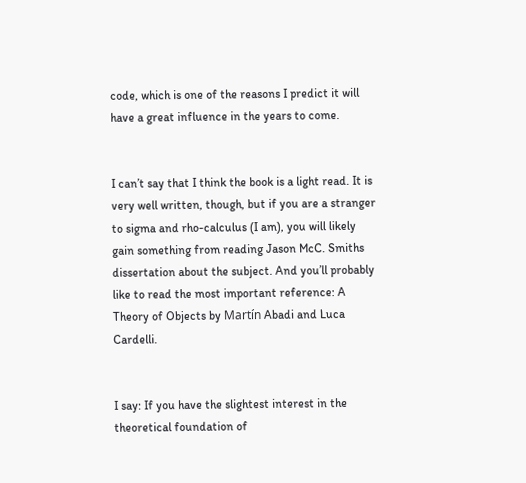code, which is one of the reasons I predict it will have a great influence in the years to come.


I can’t say that I think the book is a light read. It is very well written, though, but if you are a stranger to sigma and rho-calculus (I am), you will likely gain something from reading Jason McC. Smiths dissertation about the subject. And you’ll probably like to read the most important reference: A Theory of Objects by Martín Abadi and Luca Cardelli.


I say: If you have the slightest interest in the theoretical foundation of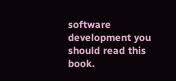software development you should read this book.